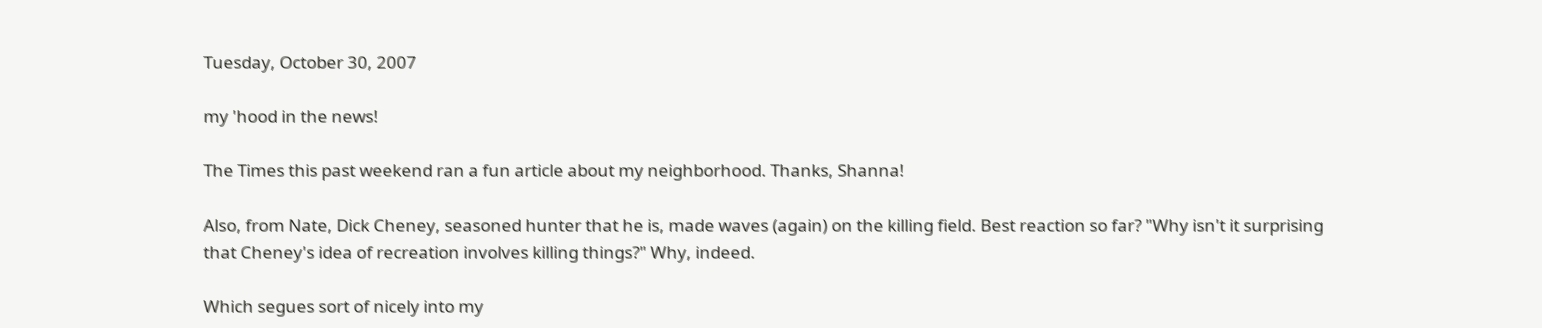Tuesday, October 30, 2007

my 'hood in the news!

The Times this past weekend ran a fun article about my neighborhood. Thanks, Shanna!

Also, from Nate, Dick Cheney, seasoned hunter that he is, made waves (again) on the killing field. Best reaction so far? "Why isn't it surprising that Cheney's idea of recreation involves killing things?" Why, indeed.

Which segues sort of nicely into my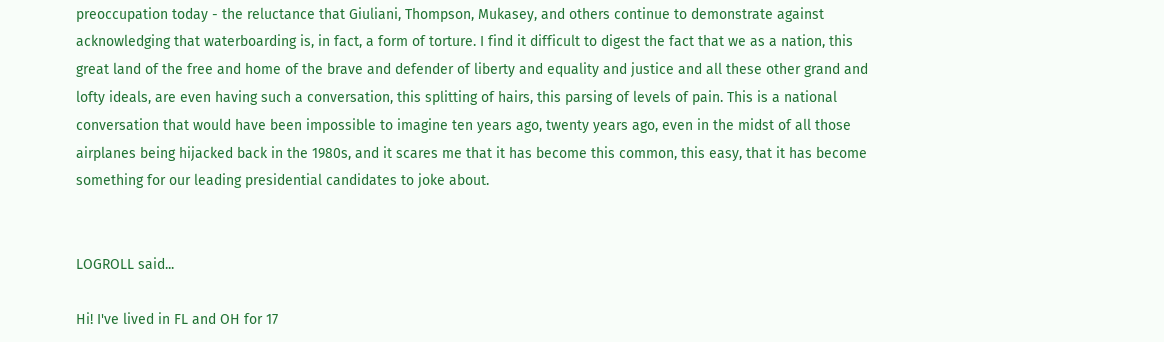preoccupation today - the reluctance that Giuliani, Thompson, Mukasey, and others continue to demonstrate against acknowledging that waterboarding is, in fact, a form of torture. I find it difficult to digest the fact that we as a nation, this great land of the free and home of the brave and defender of liberty and equality and justice and all these other grand and lofty ideals, are even having such a conversation, this splitting of hairs, this parsing of levels of pain. This is a national conversation that would have been impossible to imagine ten years ago, twenty years ago, even in the midst of all those airplanes being hijacked back in the 1980s, and it scares me that it has become this common, this easy, that it has become something for our leading presidential candidates to joke about.


LOGROLL said...

Hi! I've lived in FL and OH for 17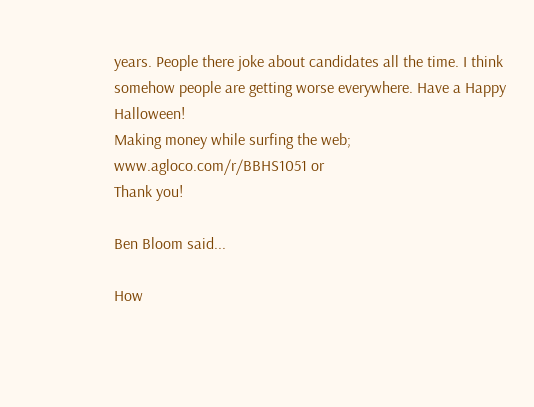years. People there joke about candidates all the time. I think somehow people are getting worse everywhere. Have a Happy Halloween!
Making money while surfing the web;
www.agloco.com/r/BBHS1051 or
Thank you!

Ben Bloom said...

How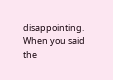disappointing. When you said the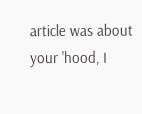article was about your 'hood, I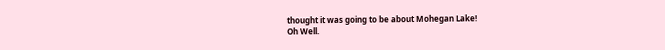thought it was going to be about Mohegan Lake!
Oh Well.